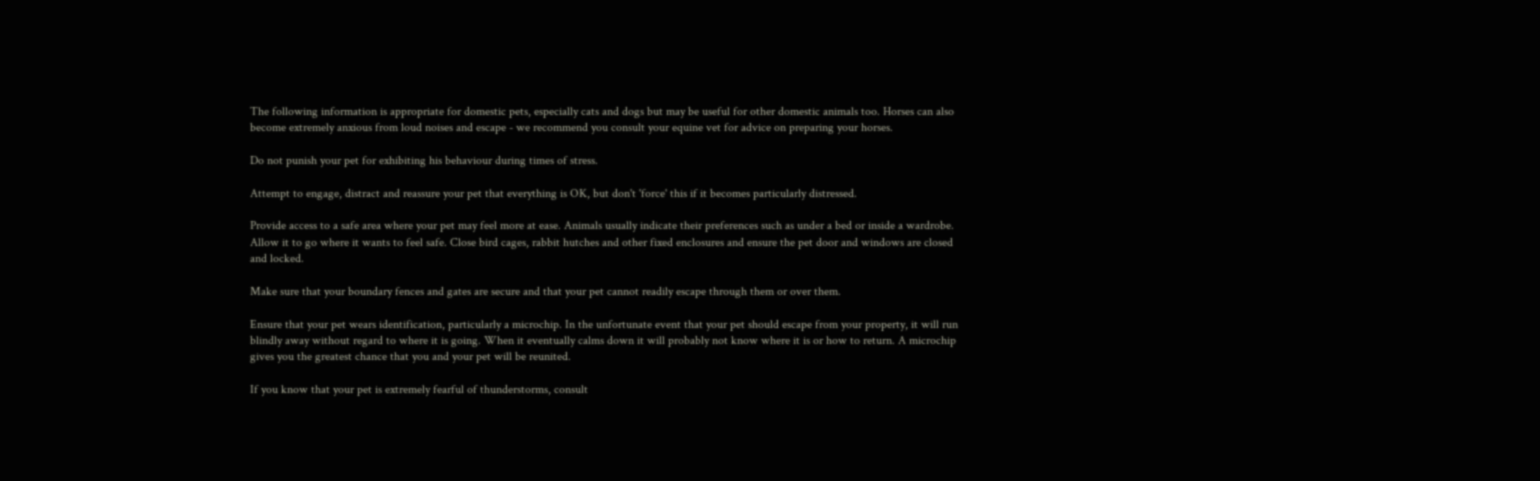The following information is appropriate for domestic pets, especially cats and dogs but may be useful for other domestic animals too. Horses can also become extremely anxious from loud noises and escape - we recommend you consult your equine vet for advice on preparing your horses.

Do not punish your pet for exhibiting his behaviour during times of stress.

Attempt to engage, distract and reassure your pet that everything is OK, but don't 'force' this if it becomes particularly distressed.

Provide access to a safe area where your pet may feel more at ease. Animals usually indicate their preferences such as under a bed or inside a wardrobe. Allow it to go where it wants to feel safe. Close bird cages, rabbit hutches and other fixed enclosures and ensure the pet door and windows are closed and locked.

Make sure that your boundary fences and gates are secure and that your pet cannot readily escape through them or over them.

Ensure that your pet wears identification, particularly a microchip. In the unfortunate event that your pet should escape from your property, it will run blindly away without regard to where it is going. When it eventually calms down it will probably not know where it is or how to return. A microchip gives you the greatest chance that you and your pet will be reunited.

If you know that your pet is extremely fearful of thunderstorms, consult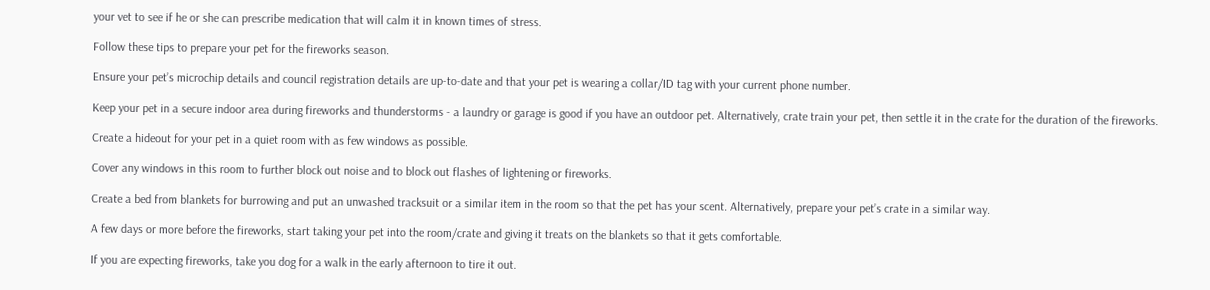your vet to see if he or she can prescribe medication that will calm it in known times of stress.

Follow these tips to prepare your pet for the fireworks season.

Ensure your pet’s microchip details and council registration details are up-to-date and that your pet is wearing a collar/ID tag with your current phone number.

Keep your pet in a secure indoor area during fireworks and thunderstorms - a laundry or garage is good if you have an outdoor pet. Alternatively, crate train your pet, then settle it in the crate for the duration of the fireworks.

Create a hideout for your pet in a quiet room with as few windows as possible.

Cover any windows in this room to further block out noise and to block out flashes of lightening or fireworks.

Create a bed from blankets for burrowing and put an unwashed tracksuit or a similar item in the room so that the pet has your scent. Alternatively, prepare your pet’s crate in a similar way.

A few days or more before the fireworks, start taking your pet into the room/crate and giving it treats on the blankets so that it gets comfortable.

If you are expecting fireworks, take you dog for a walk in the early afternoon to tire it out.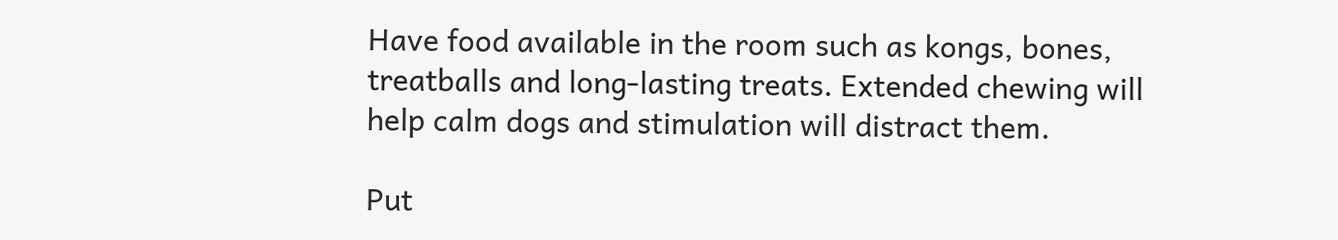Have food available in the room such as kongs, bones, treatballs and long-lasting treats. Extended chewing will help calm dogs and stimulation will distract them.

Put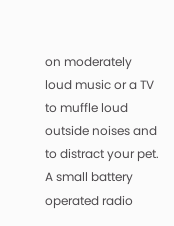on moderately loud music or a TV to muffle loud outside noises and to distract your pet. A small battery operated radio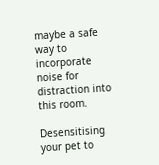maybe a safe way to incorporate noise for distraction into this room.

Desensitising your pet to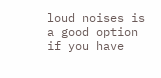loud noises is a good option if you have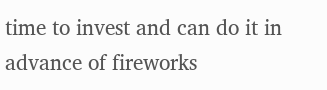time to invest and can do it in advance of fireworks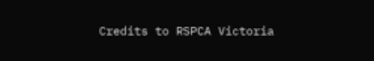Credits to RSPCA Victoria